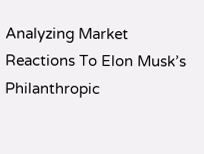Analyzing Market Reactions To Elon Musk’s Philanthropic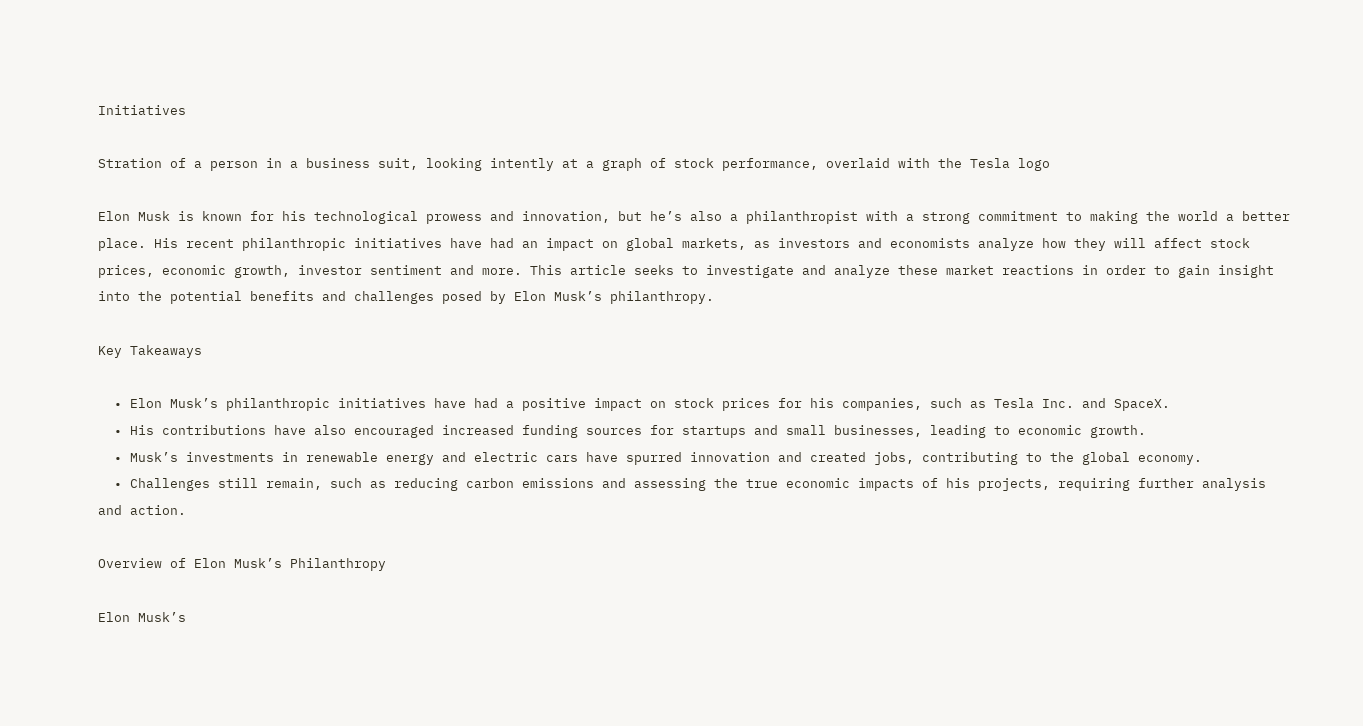Initiatives

Stration of a person in a business suit, looking intently at a graph of stock performance, overlaid with the Tesla logo

Elon Musk is known for his technological prowess and innovation, but he’s also a philanthropist with a strong commitment to making the world a better place. His recent philanthropic initiatives have had an impact on global markets, as investors and economists analyze how they will affect stock prices, economic growth, investor sentiment and more. This article seeks to investigate and analyze these market reactions in order to gain insight into the potential benefits and challenges posed by Elon Musk’s philanthropy.

Key Takeaways

  • Elon Musk’s philanthropic initiatives have had a positive impact on stock prices for his companies, such as Tesla Inc. and SpaceX.
  • His contributions have also encouraged increased funding sources for startups and small businesses, leading to economic growth.
  • Musk’s investments in renewable energy and electric cars have spurred innovation and created jobs, contributing to the global economy.
  • Challenges still remain, such as reducing carbon emissions and assessing the true economic impacts of his projects, requiring further analysis and action.

Overview of Elon Musk’s Philanthropy

Elon Musk’s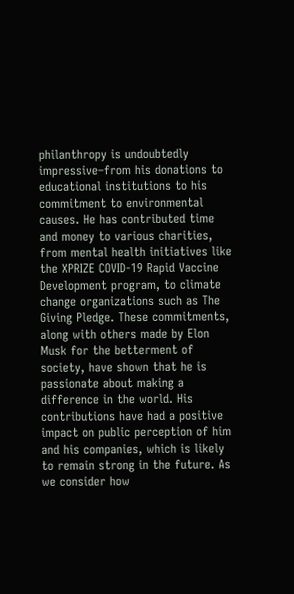philanthropy is undoubtedly impressive–from his donations to educational institutions to his commitment to environmental causes. He has contributed time and money to various charities, from mental health initiatives like the XPRIZE COVID-19 Rapid Vaccine Development program, to climate change organizations such as The Giving Pledge. These commitments, along with others made by Elon Musk for the betterment of society, have shown that he is passionate about making a difference in the world. His contributions have had a positive impact on public perception of him and his companies, which is likely to remain strong in the future. As we consider how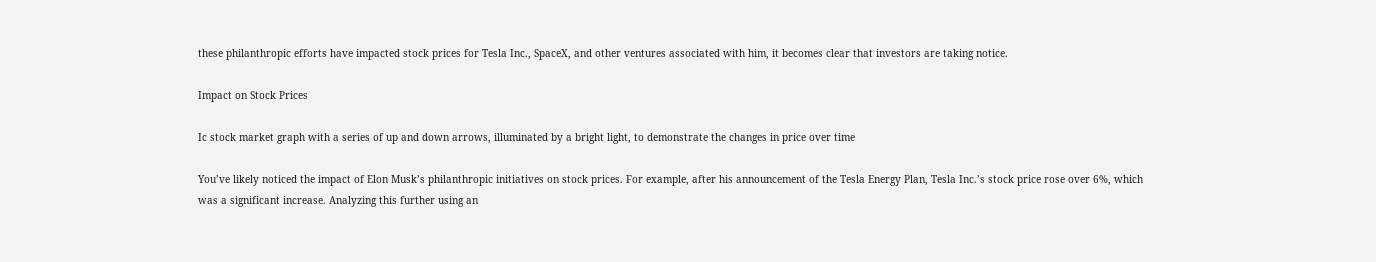these philanthropic efforts have impacted stock prices for Tesla Inc., SpaceX, and other ventures associated with him, it becomes clear that investors are taking notice.

Impact on Stock Prices

Ic stock market graph with a series of up and down arrows, illuminated by a bright light, to demonstrate the changes in price over time

You’ve likely noticed the impact of Elon Musk’s philanthropic initiatives on stock prices. For example, after his announcement of the Tesla Energy Plan, Tesla Inc.’s stock price rose over 6%, which was a significant increase. Analyzing this further using an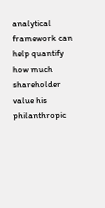analytical framework can help quantify how much shareholder value his philanthropic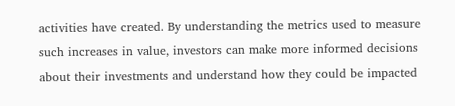activities have created. By understanding the metrics used to measure such increases in value, investors can make more informed decisions about their investments and understand how they could be impacted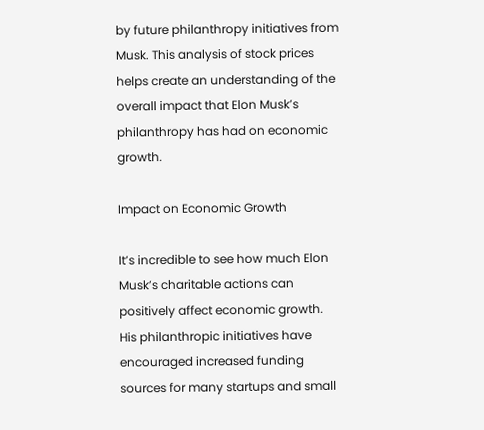by future philanthropy initiatives from Musk. This analysis of stock prices helps create an understanding of the overall impact that Elon Musk’s philanthropy has had on economic growth.

Impact on Economic Growth

It’s incredible to see how much Elon Musk’s charitable actions can positively affect economic growth. His philanthropic initiatives have encouraged increased funding sources for many startups and small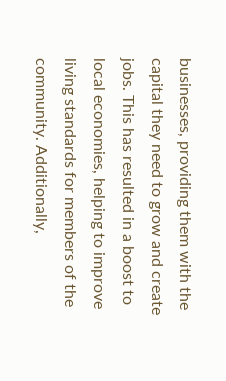businesses, providing them with the capital they need to grow and create jobs. This has resulted in a boost to local economies, helping to improve living standards for members of the community. Additionally,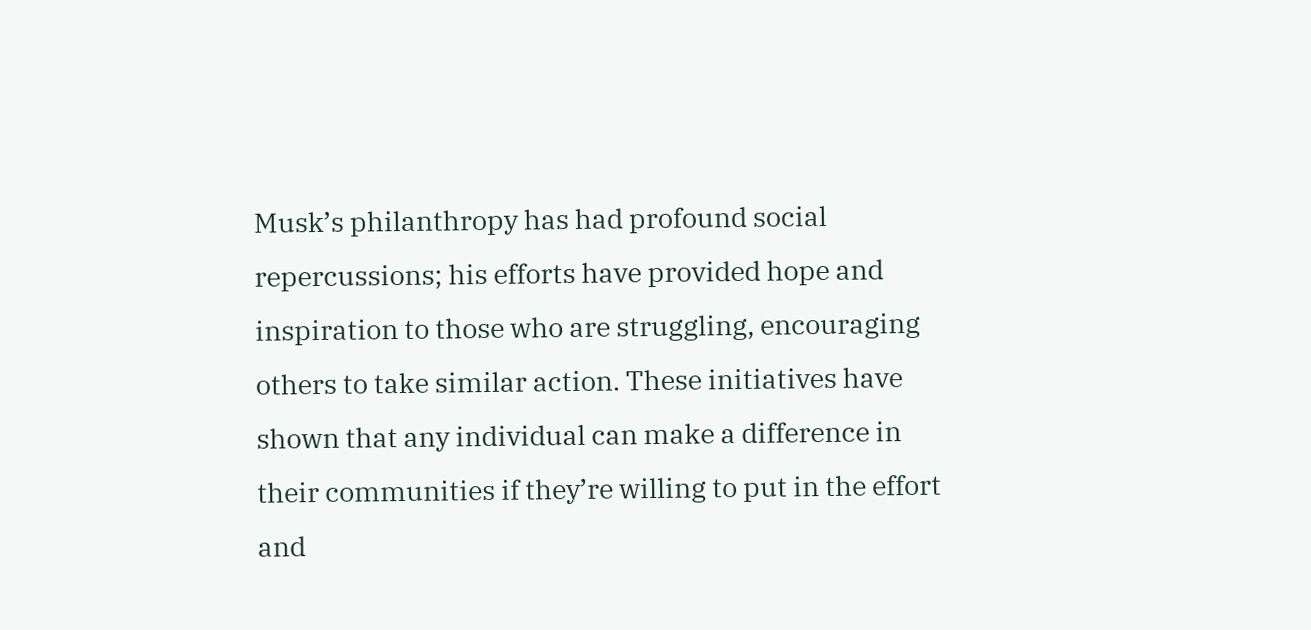Musk’s philanthropy has had profound social repercussions; his efforts have provided hope and inspiration to those who are struggling, encouraging others to take similar action. These initiatives have shown that any individual can make a difference in their communities if they’re willing to put in the effort and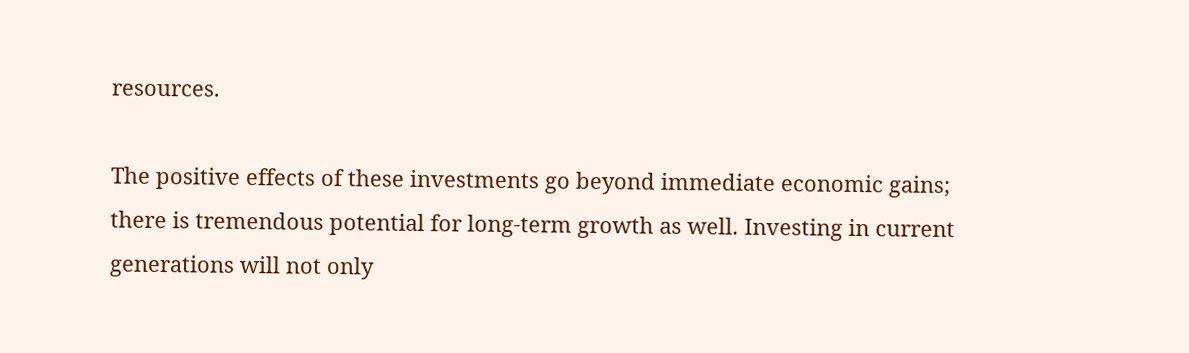resources.

The positive effects of these investments go beyond immediate economic gains; there is tremendous potential for long-term growth as well. Investing in current generations will not only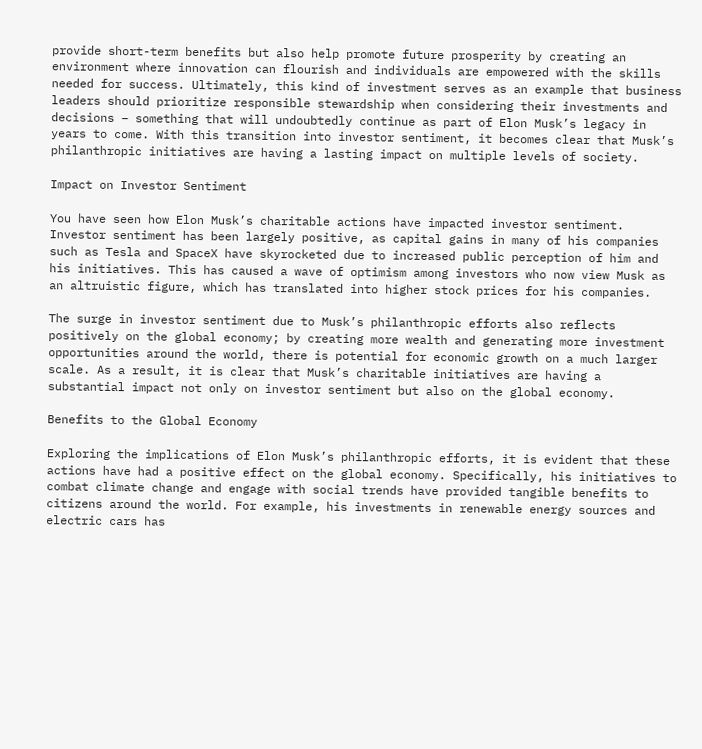provide short-term benefits but also help promote future prosperity by creating an environment where innovation can flourish and individuals are empowered with the skills needed for success. Ultimately, this kind of investment serves as an example that business leaders should prioritize responsible stewardship when considering their investments and decisions – something that will undoubtedly continue as part of Elon Musk’s legacy in years to come. With this transition into investor sentiment, it becomes clear that Musk’s philanthropic initiatives are having a lasting impact on multiple levels of society.

Impact on Investor Sentiment

You have seen how Elon Musk’s charitable actions have impacted investor sentiment. Investor sentiment has been largely positive, as capital gains in many of his companies such as Tesla and SpaceX have skyrocketed due to increased public perception of him and his initiatives. This has caused a wave of optimism among investors who now view Musk as an altruistic figure, which has translated into higher stock prices for his companies.

The surge in investor sentiment due to Musk’s philanthropic efforts also reflects positively on the global economy; by creating more wealth and generating more investment opportunities around the world, there is potential for economic growth on a much larger scale. As a result, it is clear that Musk’s charitable initiatives are having a substantial impact not only on investor sentiment but also on the global economy.

Benefits to the Global Economy

Exploring the implications of Elon Musk’s philanthropic efforts, it is evident that these actions have had a positive effect on the global economy. Specifically, his initiatives to combat climate change and engage with social trends have provided tangible benefits to citizens around the world. For example, his investments in renewable energy sources and electric cars has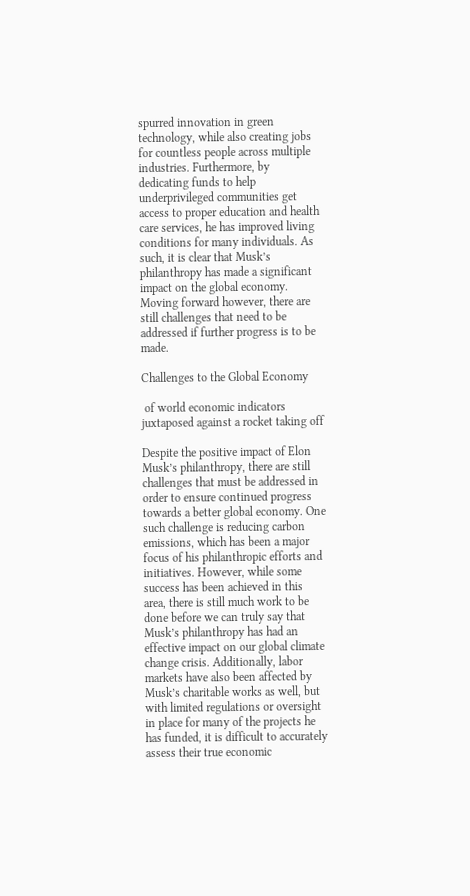spurred innovation in green technology, while also creating jobs for countless people across multiple industries. Furthermore, by dedicating funds to help underprivileged communities get access to proper education and health care services, he has improved living conditions for many individuals. As such, it is clear that Musk’s philanthropy has made a significant impact on the global economy. Moving forward however, there are still challenges that need to be addressed if further progress is to be made.

Challenges to the Global Economy

 of world economic indicators juxtaposed against a rocket taking off

Despite the positive impact of Elon Musk’s philanthropy, there are still challenges that must be addressed in order to ensure continued progress towards a better global economy. One such challenge is reducing carbon emissions, which has been a major focus of his philanthropic efforts and initiatives. However, while some success has been achieved in this area, there is still much work to be done before we can truly say that Musk’s philanthropy has had an effective impact on our global climate change crisis. Additionally, labor markets have also been affected by Musk’s charitable works as well, but with limited regulations or oversight in place for many of the projects he has funded, it is difficult to accurately assess their true economic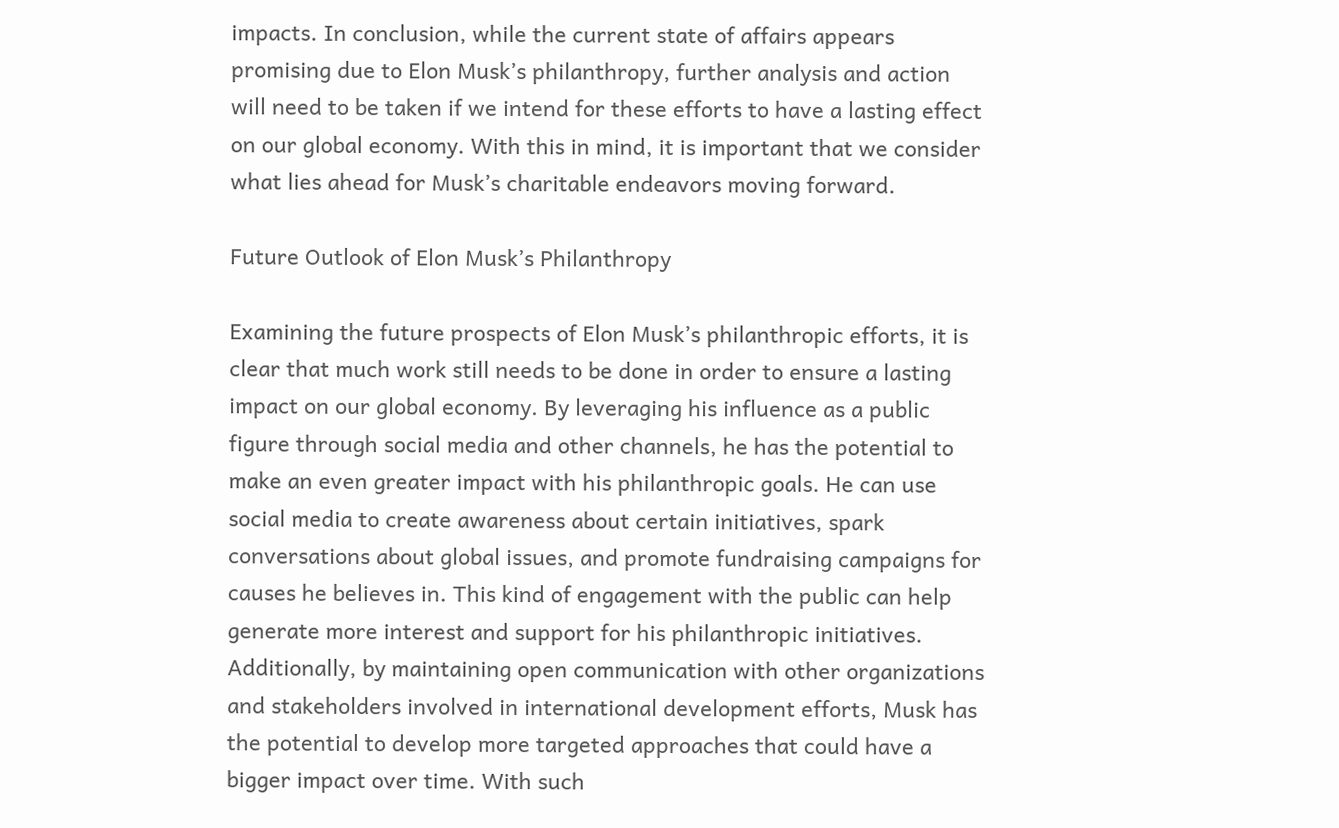impacts. In conclusion, while the current state of affairs appears promising due to Elon Musk’s philanthropy, further analysis and action will need to be taken if we intend for these efforts to have a lasting effect on our global economy. With this in mind, it is important that we consider what lies ahead for Musk’s charitable endeavors moving forward.

Future Outlook of Elon Musk’s Philanthropy

Examining the future prospects of Elon Musk’s philanthropic efforts, it is clear that much work still needs to be done in order to ensure a lasting impact on our global economy. By leveraging his influence as a public figure through social media and other channels, he has the potential to make an even greater impact with his philanthropic goals. He can use social media to create awareness about certain initiatives, spark conversations about global issues, and promote fundraising campaigns for causes he believes in. This kind of engagement with the public can help generate more interest and support for his philanthropic initiatives. Additionally, by maintaining open communication with other organizations and stakeholders involved in international development efforts, Musk has the potential to develop more targeted approaches that could have a bigger impact over time. With such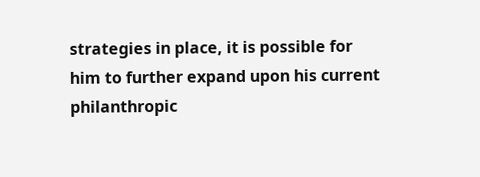strategies in place, it is possible for him to further expand upon his current philanthropic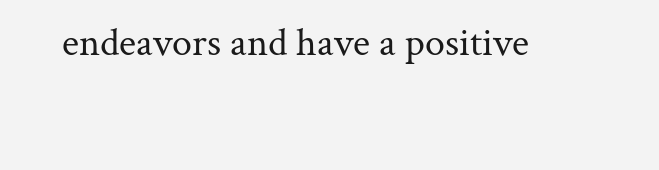endeavors and have a positive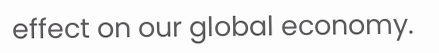effect on our global economy.